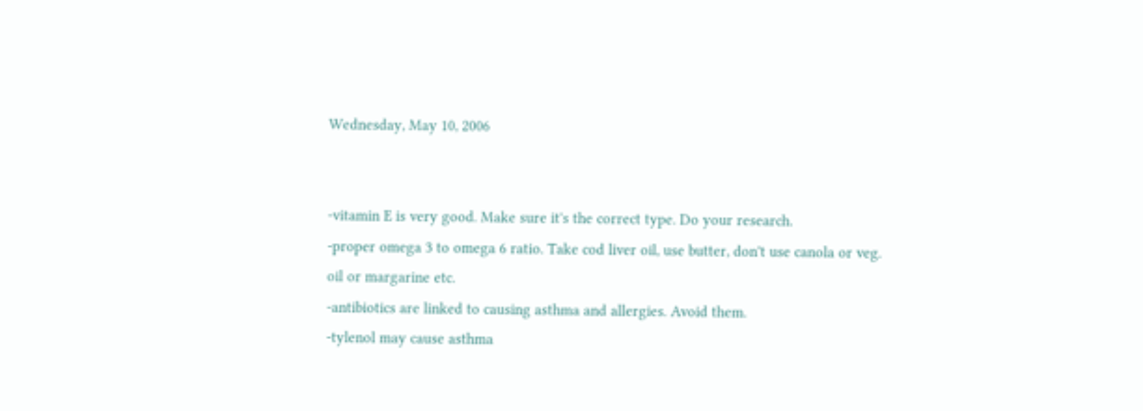Wednesday, May 10, 2006


-vitamin E is very good. Make sure it's the correct type. Do your research.
-proper omega 3 to omega 6 ratio. Take cod liver oil, use butter, don't use canola or veg. oil or margarine etc.
-antibiotics are linked to causing asthma and allergies. Avoid them.
-tylenol may cause asthma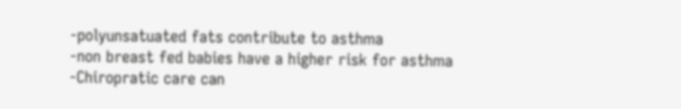-polyunsatuated fats contribute to asthma
-non breast fed babies have a higher risk for asthma
-Chiropratic care can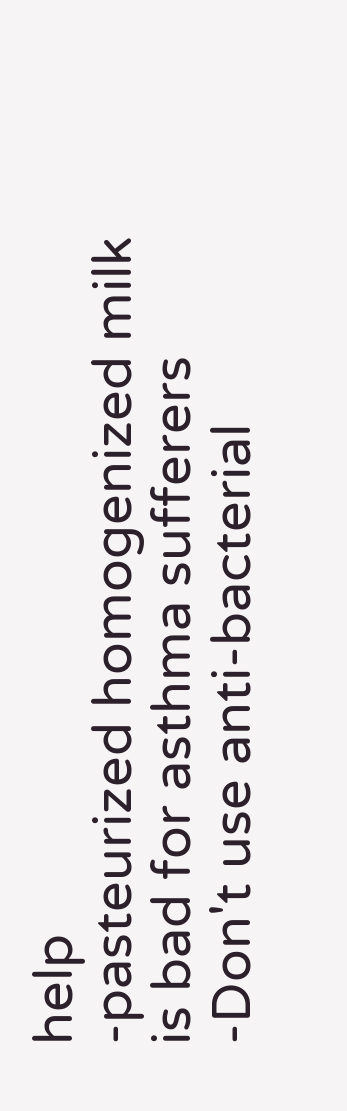help
-pasteurized homogenized milk is bad for asthma sufferers
-Don't use anti-bacterial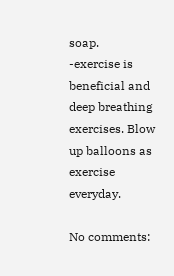soap.
-exercise is beneficial and deep breathing exercises. Blow up balloons as exercise everyday.

No comments: